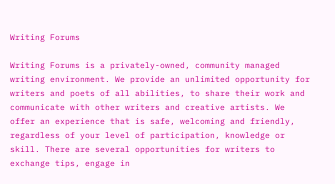Writing Forums

Writing Forums is a privately-owned, community managed writing environment. We provide an unlimited opportunity for writers and poets of all abilities, to share their work and communicate with other writers and creative artists. We offer an experience that is safe, welcoming and friendly, regardless of your level of participation, knowledge or skill. There are several opportunities for writers to exchange tips, engage in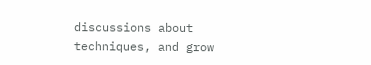discussions about techniques, and grow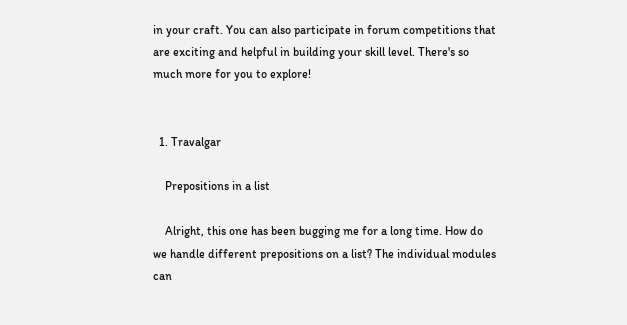in your craft. You can also participate in forum competitions that are exciting and helpful in building your skill level. There's so much more for you to explore!


  1. Travalgar

    Prepositions in a list

    Alright, this one has been bugging me for a long time. How do we handle different prepositions on a list? The individual modules can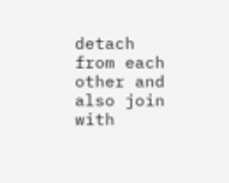detach from each other and also join with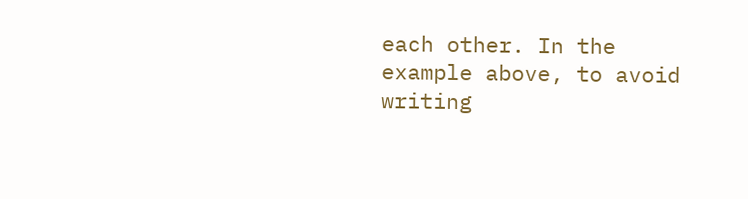each other. In the example above, to avoid writing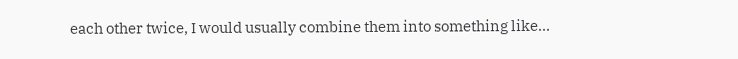each other twice, I would usually combine them into something like...